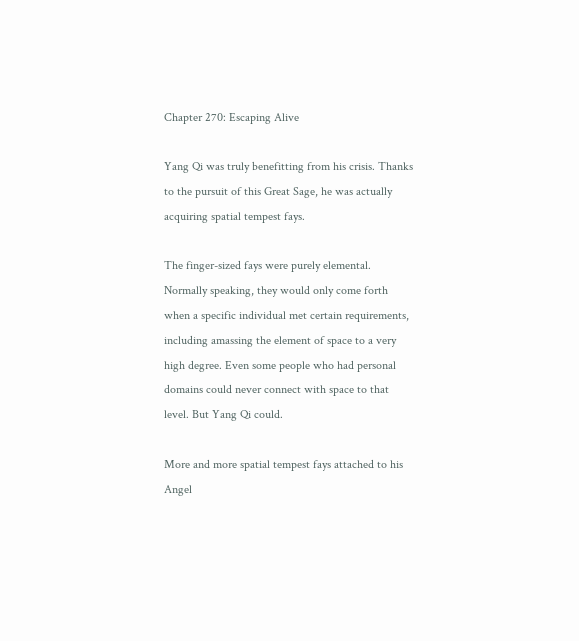Chapter 270: Escaping Alive

Yang Qi was truly benefitting from his crisis. Thanks to the pursuit of this Great Sage, he was actually acquiring spatial tempest fays.

The finger-sized fays were purely elemental. Normally speaking, they would only come forth when a specific individual met certain requirements, including amassing the element of space to a very high degree. Even some people who had personal domains could never connect with space to that level. But Yang Qi could.

More and more spatial tempest fays attached to his Angel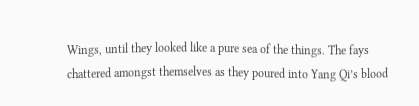Wings, until they looked like a pure sea of the things. The fays chattered amongst themselves as they poured into Yang Qi’s blood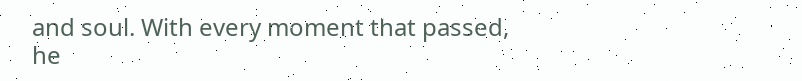and soul. With every moment that passed, he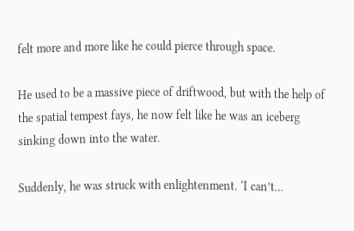felt more and more like he could pierce through space.

He used to be a massive piece of driftwood, but with the help of the spatial tempest fays, he now felt like he was an iceberg sinking down into the water.

Suddenly, he was struck with enlightenment. ‘I can’t...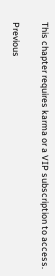This chapter requires karma or a VIP subscription to access.

Previous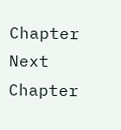Chapter Next Chapter